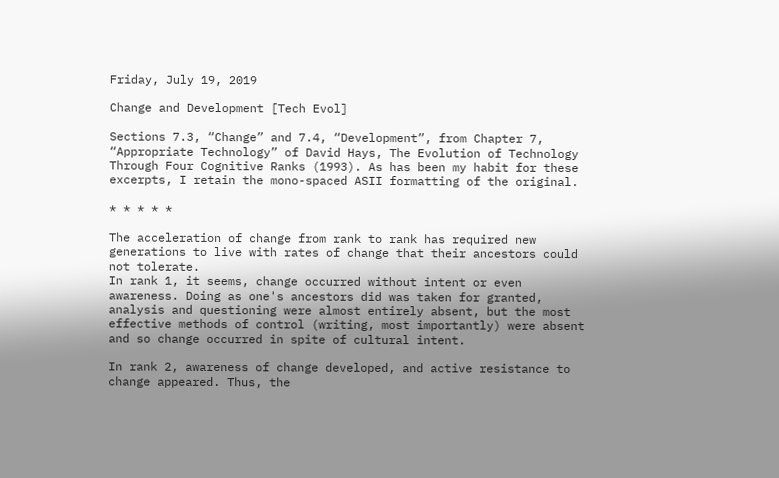Friday, July 19, 2019

Change and Development [Tech Evol]

Sections 7.3, “Change” and 7.4, “Development”, from Chapter 7, “Appropriate Technology” of David Hays, The Evolution of Technology Through Four Cognitive Ranks (1993). As has been my habit for these excerpts, I retain the mono-spaced ASII formatting of the original.

* * * * *

The acceleration of change from rank to rank has required new generations to live with rates of change that their ancestors could not tolerate.
In rank 1, it seems, change occurred without intent or even awareness. Doing as one's ancestors did was taken for granted, analysis and questioning were almost entirely absent, but the most effective methods of control (writing, most importantly) were absent and so change occurred in spite of cultural intent.

In rank 2, awareness of change developed, and active resistance to change appeared. Thus, the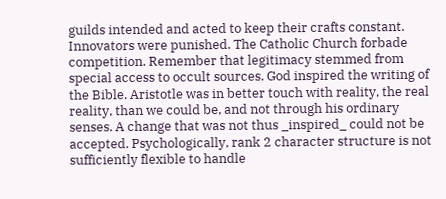guilds intended and acted to keep their crafts constant. Innovators were punished. The Catholic Church forbade competition. Remember that legitimacy stemmed from special access to occult sources. God inspired the writing of the Bible. Aristotle was in better touch with reality, the real reality, than we could be, and not through his ordinary senses. A change that was not thus _inspired_ could not be accepted. Psychologically, rank 2 character structure is not sufficiently flexible to handle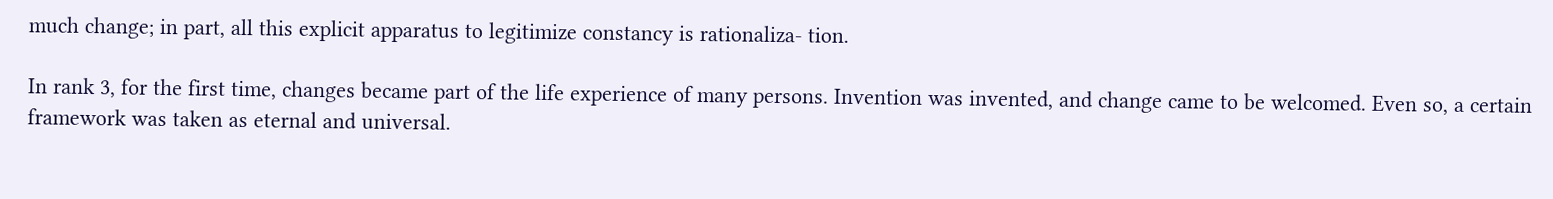much change; in part, all this explicit apparatus to legitimize constancy is rationaliza- tion.

In rank 3, for the first time, changes became part of the life experience of many persons. Invention was invented, and change came to be welcomed. Even so, a certain framework was taken as eternal and universal.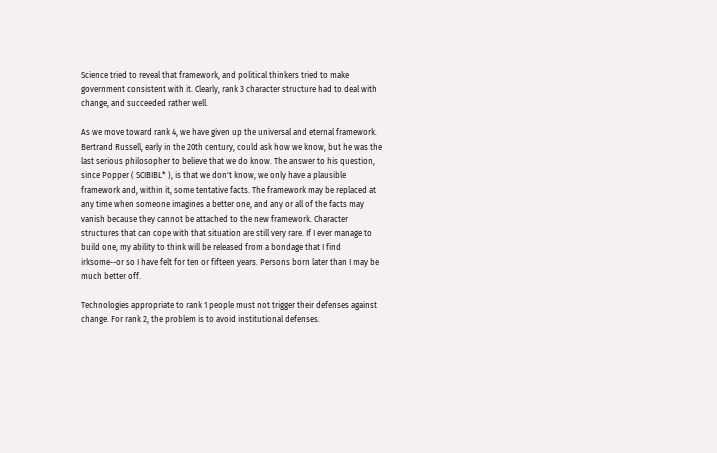Science tried to reveal that framework, and political thinkers tried to make government consistent with it. Clearly, rank 3 character structure had to deal with change, and succeeded rather well.

As we move toward rank 4, we have given up the universal and eternal framework. Bertrand Russell, early in the 20th century, could ask how we know, but he was the last serious philosopher to believe that we do know. The answer to his question, since Popper ( SCIBIBL* ), is that we don't know, we only have a plausible framework and, within it, some tentative facts. The framework may be replaced at any time when someone imagines a better one, and any or all of the facts may vanish because they cannot be attached to the new framework. Character structures that can cope with that situation are still very rare. If I ever manage to build one, my ability to think will be released from a bondage that I find irksome--or so I have felt for ten or fifteen years. Persons born later than I may be much better off.

Technologies appropriate to rank 1 people must not trigger their defenses against change. For rank 2, the problem is to avoid institutional defenses.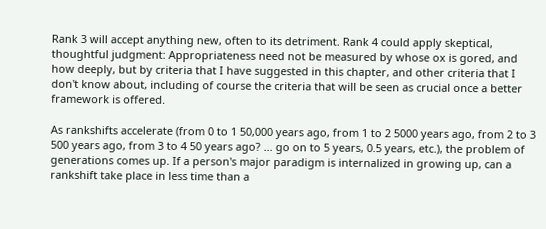Rank 3 will accept anything new, often to its detriment. Rank 4 could apply skeptical, thoughtful judgment: Appropriateness need not be measured by whose ox is gored, and how deeply, but by criteria that I have suggested in this chapter, and other criteria that I don't know about, including of course the criteria that will be seen as crucial once a better framework is offered.

As rankshifts accelerate (from 0 to 1 50,000 years ago, from 1 to 2 5000 years ago, from 2 to 3 500 years ago, from 3 to 4 50 years ago? ... go on to 5 years, 0.5 years, etc.), the problem of generations comes up. If a person's major paradigm is internalized in growing up, can a rankshift take place in less time than a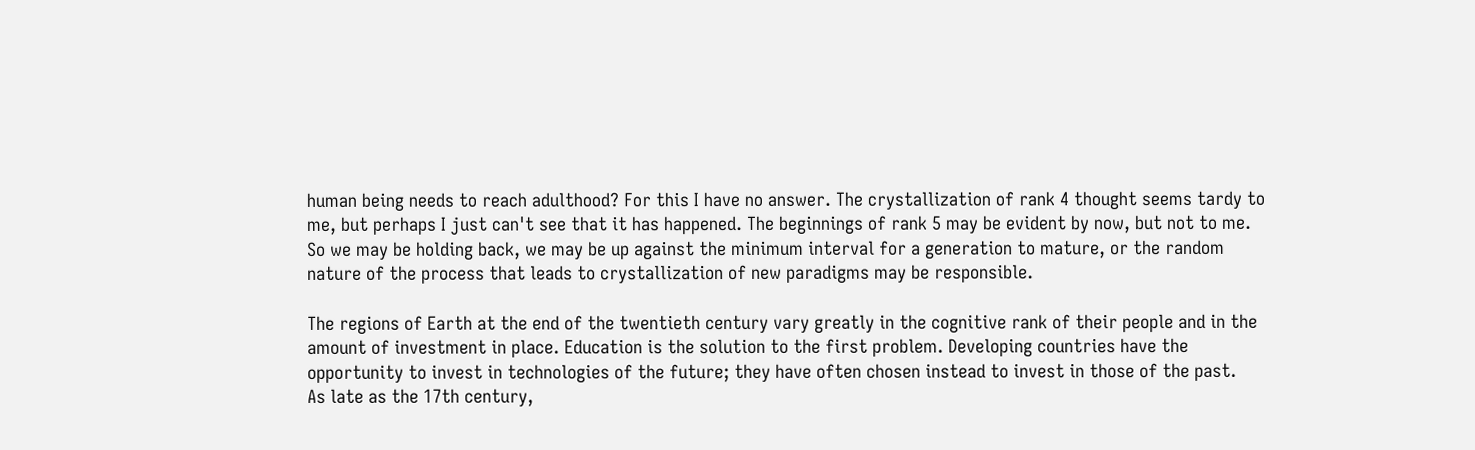human being needs to reach adulthood? For this I have no answer. The crystallization of rank 4 thought seems tardy to me, but perhaps I just can't see that it has happened. The beginnings of rank 5 may be evident by now, but not to me. So we may be holding back, we may be up against the minimum interval for a generation to mature, or the random nature of the process that leads to crystallization of new paradigms may be responsible.

The regions of Earth at the end of the twentieth century vary greatly in the cognitive rank of their people and in the amount of investment in place. Education is the solution to the first problem. Developing countries have the opportunity to invest in technologies of the future; they have often chosen instead to invest in those of the past.
As late as the 17th century,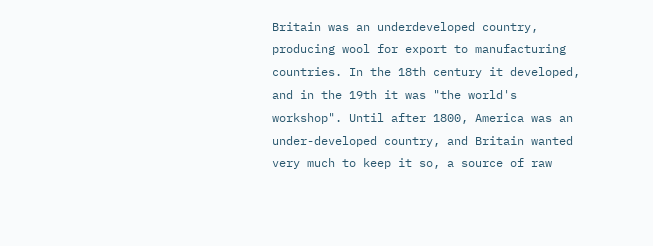Britain was an underdeveloped country, producing wool for export to manufacturing countries. In the 18th century it developed, and in the 19th it was "the world's workshop". Until after 1800, America was an under-developed country, and Britain wanted very much to keep it so, a source of raw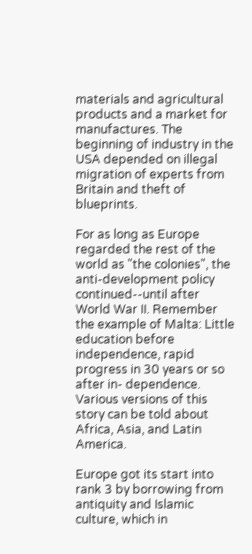materials and agricultural products and a market for manufactures. The beginning of industry in the USA depended on illegal migration of experts from Britain and theft of blueprints.

For as long as Europe regarded the rest of the world as "the colonies", the anti-development policy continued--until after World War II. Remember the example of Malta: Little education before independence, rapid progress in 30 years or so after in- dependence. Various versions of this story can be told about Africa, Asia, and Latin America.

Europe got its start into rank 3 by borrowing from antiquity and Islamic culture, which in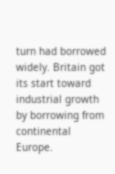turn had borrowed widely. Britain got its start toward industrial growth by borrowing from continental Europe.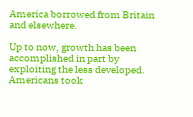America borrowed from Britain and elsewhere.

Up to now, growth has been accomplished in part by exploiting the less developed. Americans took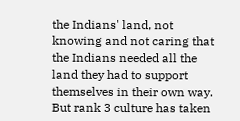the Indians' land, not knowing and not caring that the Indians needed all the land they had to support themselves in their own way. But rank 3 culture has taken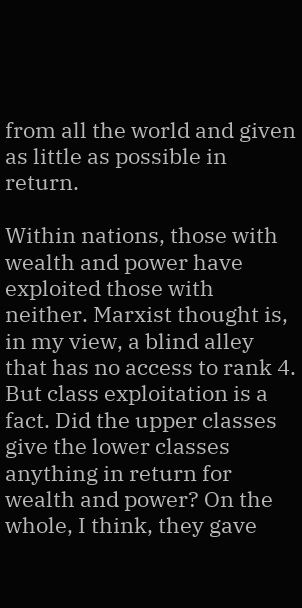from all the world and given as little as possible in return.

Within nations, those with wealth and power have exploited those with neither. Marxist thought is, in my view, a blind alley that has no access to rank 4. But class exploitation is a fact. Did the upper classes give the lower classes anything in return for wealth and power? On the whole, I think, they gave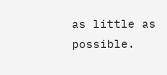as little as possible.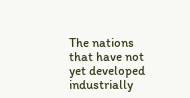The nations that have not yet developed industrially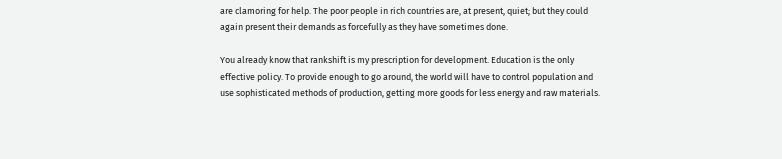are clamoring for help. The poor people in rich countries are, at present, quiet; but they could again present their demands as forcefully as they have sometimes done.

You already know that rankshift is my prescription for development. Education is the only effective policy. To provide enough to go around, the world will have to control population and use sophisticated methods of production, getting more goods for less energy and raw materials.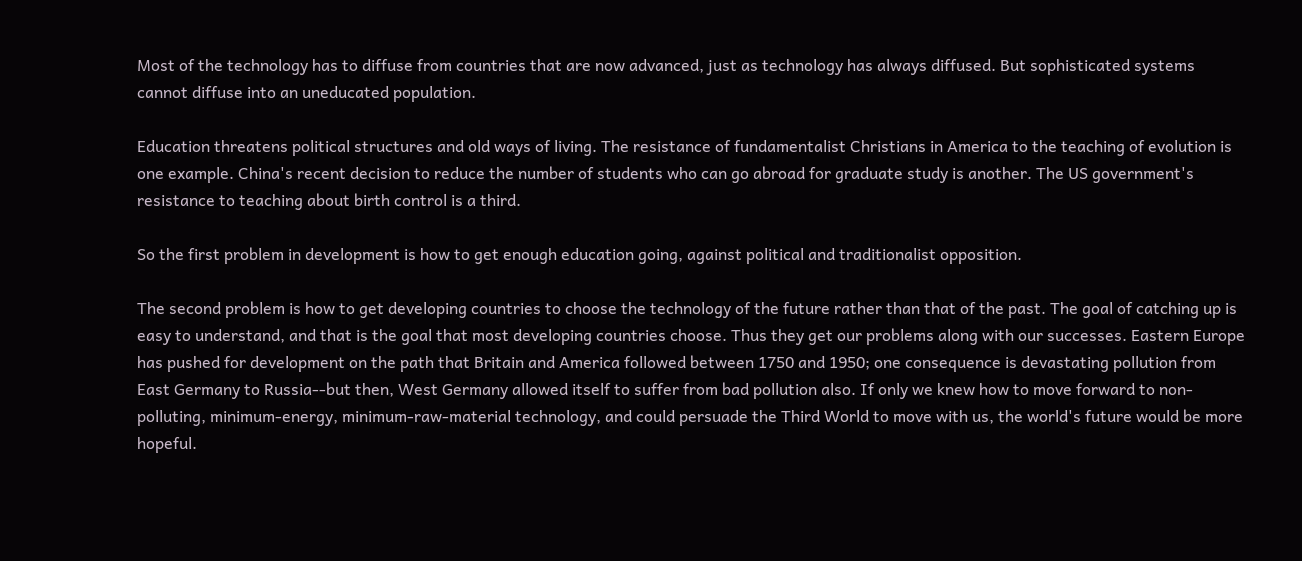Most of the technology has to diffuse from countries that are now advanced, just as technology has always diffused. But sophisticated systems cannot diffuse into an uneducated population.

Education threatens political structures and old ways of living. The resistance of fundamentalist Christians in America to the teaching of evolution is one example. China's recent decision to reduce the number of students who can go abroad for graduate study is another. The US government's resistance to teaching about birth control is a third.

So the first problem in development is how to get enough education going, against political and traditionalist opposition.

The second problem is how to get developing countries to choose the technology of the future rather than that of the past. The goal of catching up is easy to understand, and that is the goal that most developing countries choose. Thus they get our problems along with our successes. Eastern Europe has pushed for development on the path that Britain and America followed between 1750 and 1950; one consequence is devastating pollution from East Germany to Russia--but then, West Germany allowed itself to suffer from bad pollution also. If only we knew how to move forward to non-polluting, minimum-energy, minimum-raw-material technology, and could persuade the Third World to move with us, the world's future would be more hopeful.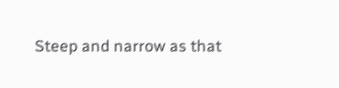Steep and narrow as that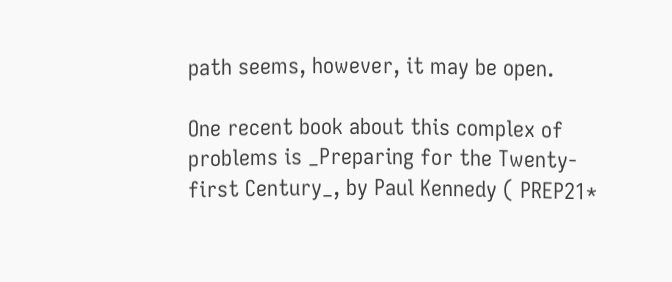path seems, however, it may be open.

One recent book about this complex of problems is _Preparing for the Twenty-first Century_, by Paul Kennedy ( PREP21*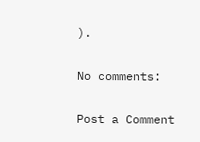).

No comments:

Post a Comment